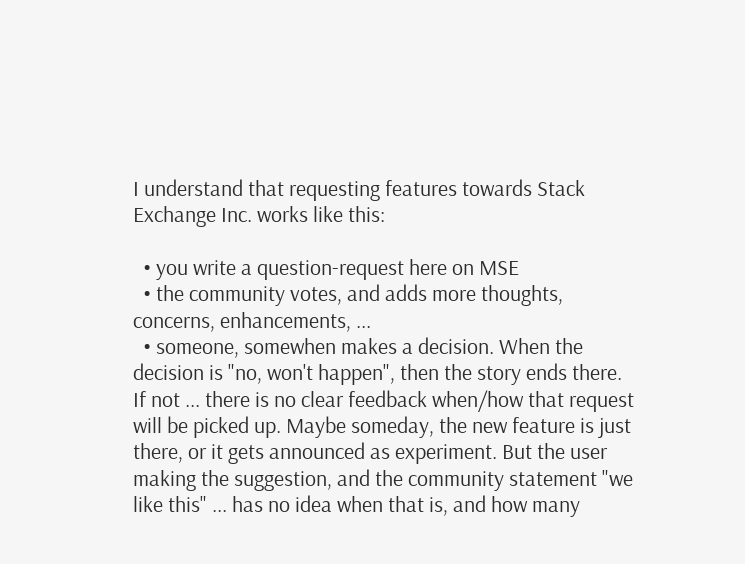I understand that requesting features towards Stack Exchange Inc. works like this:

  • you write a question-request here on MSE
  • the community votes, and adds more thoughts, concerns, enhancements, ...
  • someone, somewhen makes a decision. When the decision is "no, won't happen", then the story ends there. If not ... there is no clear feedback when/how that request will be picked up. Maybe someday, the new feature is just there, or it gets announced as experiment. But the user making the suggestion, and the community statement "we like this" ... has no idea when that is, and how many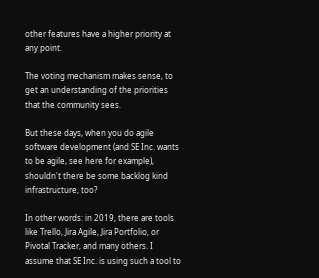other features have a higher priority at any point.

The voting mechanism makes sense, to get an understanding of the priorities that the community sees.

But these days, when you do agile software development (and SE Inc. wants to be agile, see here for example), shouldn't there be some backlog kind infrastructure, too?

In other words: in 2019, there are tools like Trello, Jira Agile, Jira Portfolio, or Pivotal Tracker, and many others. I assume that SE Inc. is using such a tool to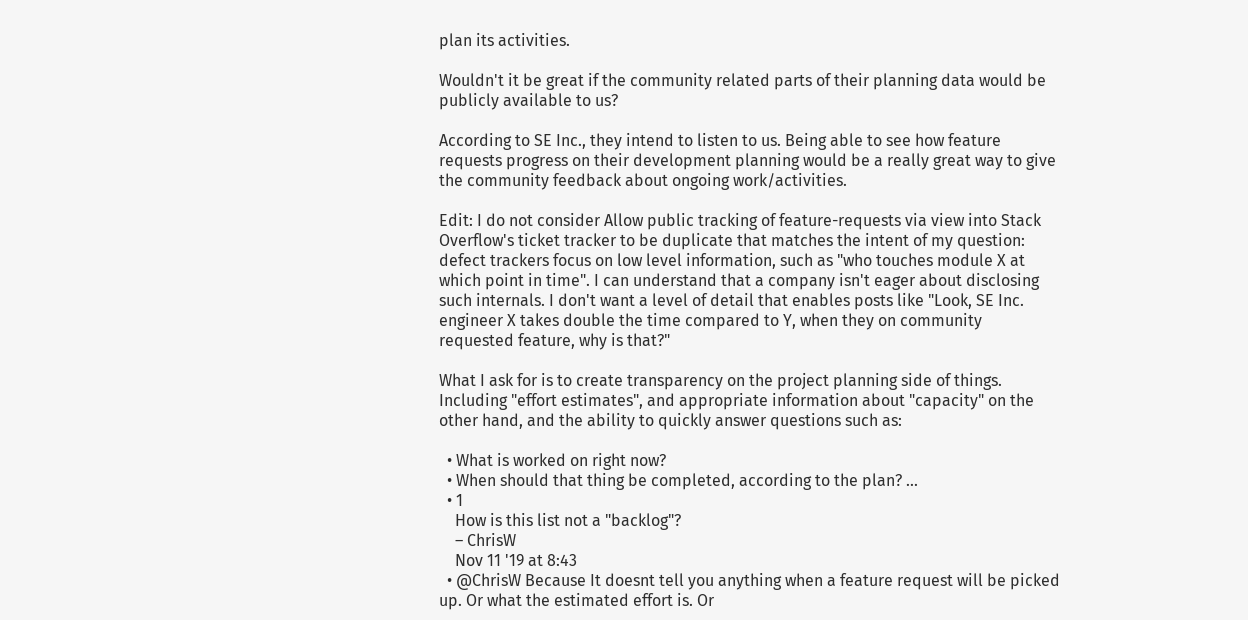plan its activities.

Wouldn't it be great if the community related parts of their planning data would be publicly available to us?

According to SE Inc., they intend to listen to us. Being able to see how feature requests progress on their development planning would be a really great way to give the community feedback about ongoing work/activities.

Edit: I do not consider Allow public tracking of feature-requests via view into Stack Overflow's ticket tracker to be duplicate that matches the intent of my question: defect trackers focus on low level information, such as "who touches module X at which point in time". I can understand that a company isn't eager about disclosing such internals. I don't want a level of detail that enables posts like "Look, SE Inc. engineer X takes double the time compared to Y, when they on community requested feature, why is that?"

What I ask for is to create transparency on the project planning side of things. Including "effort estimates", and appropriate information about "capacity" on the other hand, and the ability to quickly answer questions such as:

  • What is worked on right now?
  • When should that thing be completed, according to the plan? ...
  • 1
    How is this list not a "backlog"?
    – ChrisW
    Nov 11 '19 at 8:43
  • @ChrisW Because It doesnt tell you anything when a feature request will be picked up. Or what the estimated effort is. Or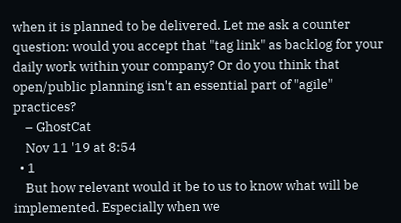when it is planned to be delivered. Let me ask a counter question: would you accept that "tag link" as backlog for your daily work within your company? Or do you think that open/public planning isn't an essential part of "agile" practices?
    – GhostCat
    Nov 11 '19 at 8:54
  • 1
    But how relevant would it be to us to know what will be implemented. Especially when we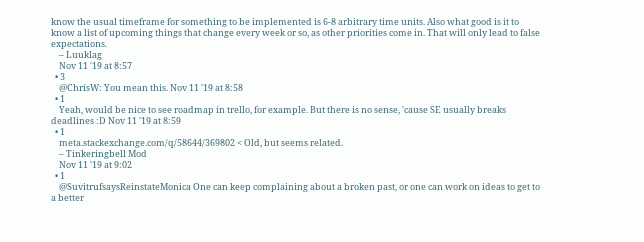know the usual timeframe for something to be implemented is 6-8 arbitrary time units. Also what good is it to know a list of upcoming things that change every week or so, as other priorities come in. That will only lead to false expectations.
    – Luuklag
    Nov 11 '19 at 8:57
  • 3
    @ChrisW: You mean this. Nov 11 '19 at 8:58
  • 1
    Yeah, would be nice to see roadmap in trello, for example. But there is no sense, 'cause SE usually breaks deadlines :D Nov 11 '19 at 8:59
  • 1
    meta.stackexchange.com/q/58644/369802 < Old, but seems related.
    – Tinkeringbell Mod
    Nov 11 '19 at 9:02
  • 1
    @SuvitrufsaysReinstateMonica One can keep complaining about a broken past, or one can work on ideas to get to a better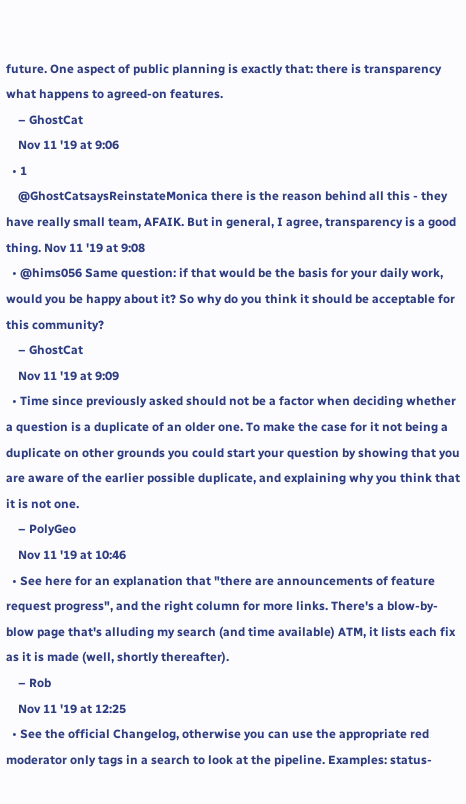future. One aspect of public planning is exactly that: there is transparency what happens to agreed-on features.
    – GhostCat
    Nov 11 '19 at 9:06
  • 1
    @GhostCatsaysReinstateMonica there is the reason behind all this - they have really small team, AFAIK. But in general, I agree, transparency is a good thing. Nov 11 '19 at 9:08
  • @hims056 Same question: if that would be the basis for your daily work, would you be happy about it? So why do you think it should be acceptable for this community?
    – GhostCat
    Nov 11 '19 at 9:09
  • Time since previously asked should not be a factor when deciding whether a question is a duplicate of an older one. To make the case for it not being a duplicate on other grounds you could start your question by showing that you are aware of the earlier possible duplicate, and explaining why you think that it is not one.
    – PolyGeo
    Nov 11 '19 at 10:46
  • See here for an explanation that "there are announcements of feature request progress", and the right column for more links. There's a blow-by-blow page that's alluding my search (and time available) ATM, it lists each fix as it is made (well, shortly thereafter).
    – Rob
    Nov 11 '19 at 12:25
  • See the official Changelog, otherwise you can use the appropriate red moderator only tags in a search to look at the pipeline. Examples: status-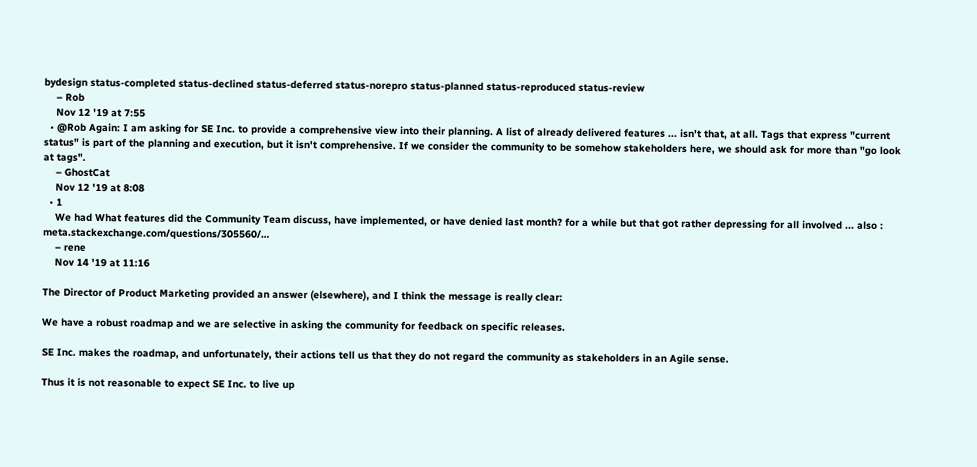bydesign status-completed status-declined status-deferred status-norepro status-planned status-reproduced status-review
    – Rob
    Nov 12 '19 at 7:55
  • @Rob Again: I am asking for SE Inc. to provide a comprehensive view into their planning. A list of already delivered features ... isn't that, at all. Tags that express "current status" is part of the planning and execution, but it isn't comprehensive. If we consider the community to be somehow stakeholders here, we should ask for more than "go look at tags".
    – GhostCat
    Nov 12 '19 at 8:08
  • 1
    We had What features did the Community Team discuss, have implemented, or have denied last month? for a while but that got rather depressing for all involved ... also : meta.stackexchange.com/questions/305560/…
    – rene
    Nov 14 '19 at 11:16

The Director of Product Marketing provided an answer (elsewhere), and I think the message is really clear:

We have a robust roadmap and we are selective in asking the community for feedback on specific releases.

SE Inc. makes the roadmap, and unfortunately, their actions tell us that they do not regard the community as stakeholders in an Agile sense.

Thus it is not reasonable to expect SE Inc. to live up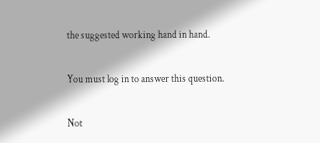the suggested working hand in hand.

You must log in to answer this question.

Not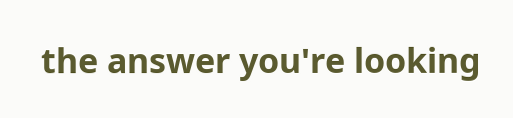the answer you're looking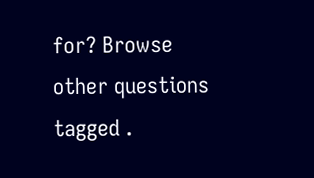for? Browse other questions tagged .